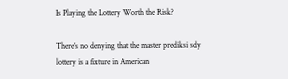Is Playing the Lottery Worth the Risk?

There’s no denying that the master prediksi sdy lottery is a fixture in American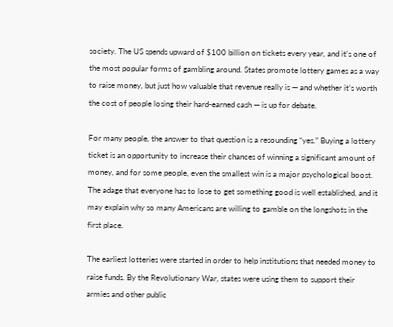society. The US spends upward of $100 billion on tickets every year, and it’s one of the most popular forms of gambling around. States promote lottery games as a way to raise money, but just how valuable that revenue really is — and whether it’s worth the cost of people losing their hard-earned cash — is up for debate.

For many people, the answer to that question is a resounding “yes.” Buying a lottery ticket is an opportunity to increase their chances of winning a significant amount of money, and for some people, even the smallest win is a major psychological boost. The adage that everyone has to lose to get something good is well established, and it may explain why so many Americans are willing to gamble on the longshots in the first place.

The earliest lotteries were started in order to help institutions that needed money to raise funds. By the Revolutionary War, states were using them to support their armies and other public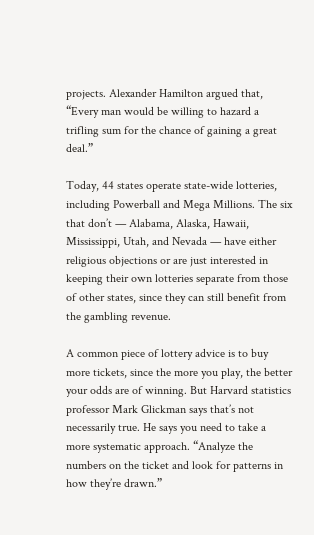projects. Alexander Hamilton argued that, “Every man would be willing to hazard a trifling sum for the chance of gaining a great deal.”

Today, 44 states operate state-wide lotteries, including Powerball and Mega Millions. The six that don’t — Alabama, Alaska, Hawaii, Mississippi, Utah, and Nevada — have either religious objections or are just interested in keeping their own lotteries separate from those of other states, since they can still benefit from the gambling revenue.

A common piece of lottery advice is to buy more tickets, since the more you play, the better your odds are of winning. But Harvard statistics professor Mark Glickman says that’s not necessarily true. He says you need to take a more systematic approach. “Analyze the numbers on the ticket and look for patterns in how they’re drawn.”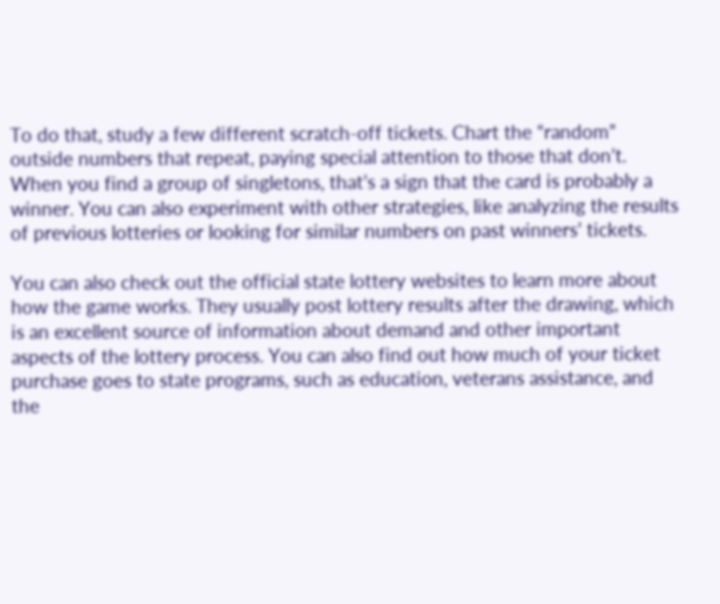To do that, study a few different scratch-off tickets. Chart the “random” outside numbers that repeat, paying special attention to those that don’t. When you find a group of singletons, that’s a sign that the card is probably a winner. You can also experiment with other strategies, like analyzing the results of previous lotteries or looking for similar numbers on past winners’ tickets.

You can also check out the official state lottery websites to learn more about how the game works. They usually post lottery results after the drawing, which is an excellent source of information about demand and other important aspects of the lottery process. You can also find out how much of your ticket purchase goes to state programs, such as education, veterans assistance, and the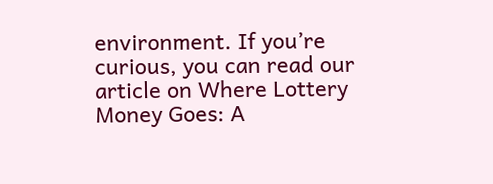environment. If you’re curious, you can read our article on Where Lottery Money Goes: A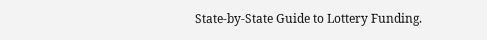State-by-State Guide to Lottery Funding.